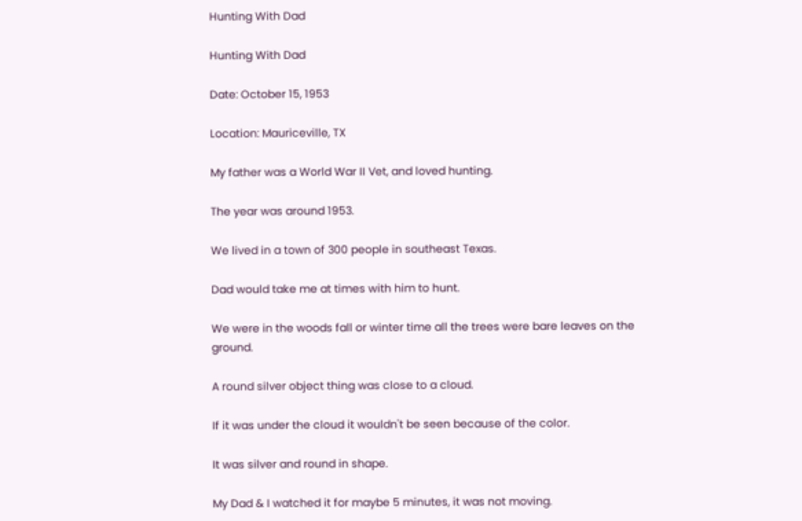Hunting With Dad

Hunting With Dad

Date: October 15, 1953

Location: Mauriceville, TX

My father was a World War II Vet, and loved hunting.

The year was around 1953.

We lived in a town of 300 people in southeast Texas.

Dad would take me at times with him to hunt.

We were in the woods fall or winter time all the trees were bare leaves on the ground.

A round silver object thing was close to a cloud.

If it was under the cloud it wouldn't be seen because of the color.

It was silver and round in shape.

My Dad & I watched it for maybe 5 minutes, it was not moving.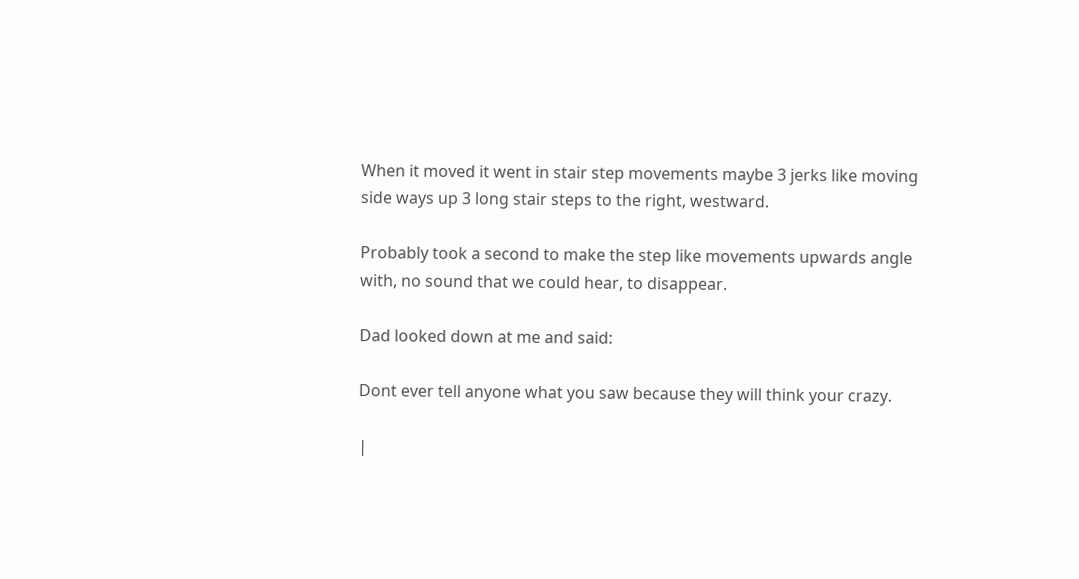When it moved it went in stair step movements maybe 3 jerks like moving side ways up 3 long stair steps to the right, westward.

Probably took a second to make the step like movements upwards angle with, no sound that we could hear, to disappear.

Dad looked down at me and said:

Dont ever tell anyone what you saw because they will think your crazy.

|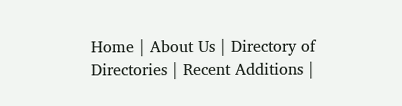Home | About Us | Directory of Directories | Recent Additions |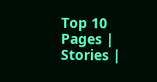Top 10 Pages | Stories |